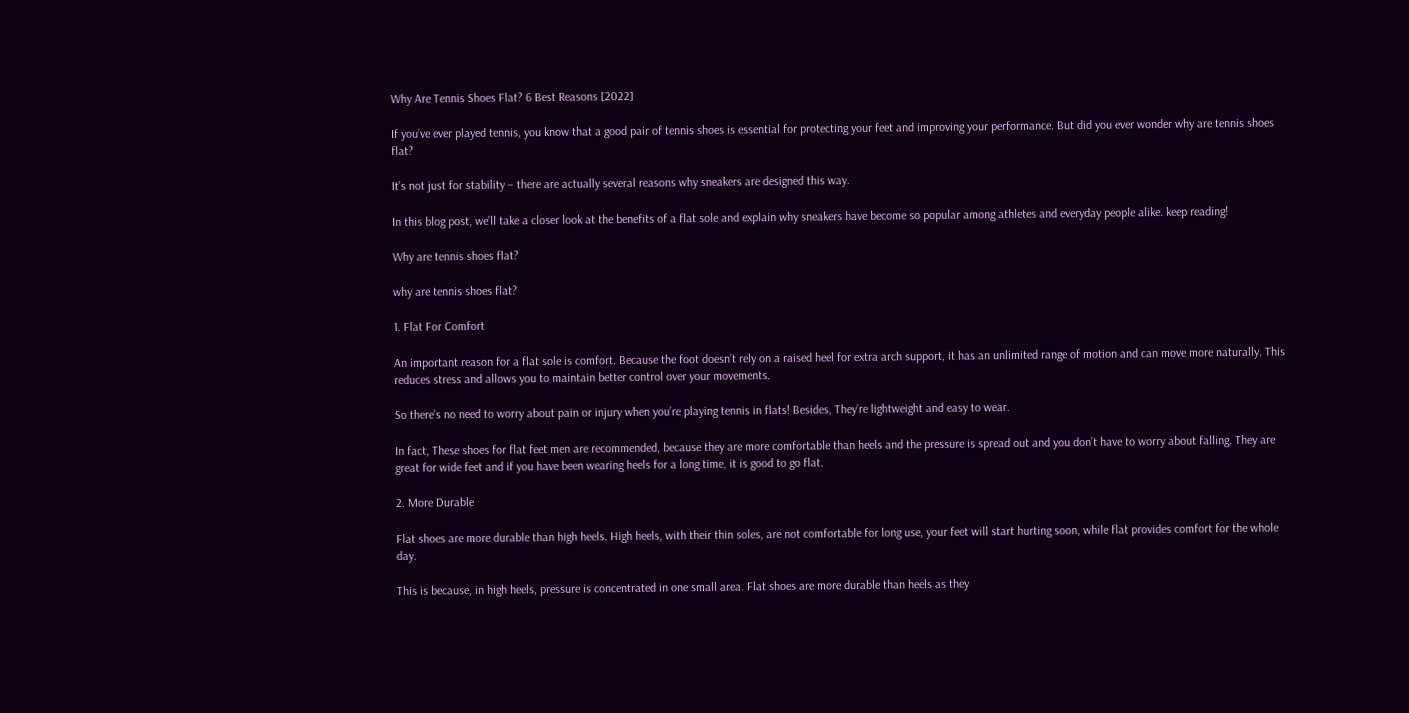Why Are Tennis Shoes Flat? 6 Best Reasons [2022]

If you’ve ever played tennis, you know that a good pair of tennis shoes is essential for protecting your feet and improving your performance. But did you ever wonder why are tennis shoes flat?

It’s not just for stability – there are actually several reasons why sneakers are designed this way.

In this blog post, we’ll take a closer look at the benefits of a flat sole and explain why sneakers have become so popular among athletes and everyday people alike. keep reading!

Why are tennis shoes flat?

why are tennis shoes flat?

1. Flat For Comfort

An important reason for a flat sole is comfort. Because the foot doesn’t rely on a raised heel for extra arch support, it has an unlimited range of motion and can move more naturally. This reduces stress and allows you to maintain better control over your movements.

So there’s no need to worry about pain or injury when you’re playing tennis in flats! Besides, They’re lightweight and easy to wear.

In fact, These shoes for flat feet men are recommended, because they are more comfortable than heels and the pressure is spread out and you don’t have to worry about falling. They are great for wide feet and if you have been wearing heels for a long time, it is good to go flat.

2. More Durable

Flat shoes are more durable than high heels. High heels, with their thin soles, are not comfortable for long use, your feet will start hurting soon, while flat provides comfort for the whole day.

This is because, in high heels, pressure is concentrated in one small area. Flat shoes are more durable than heels as they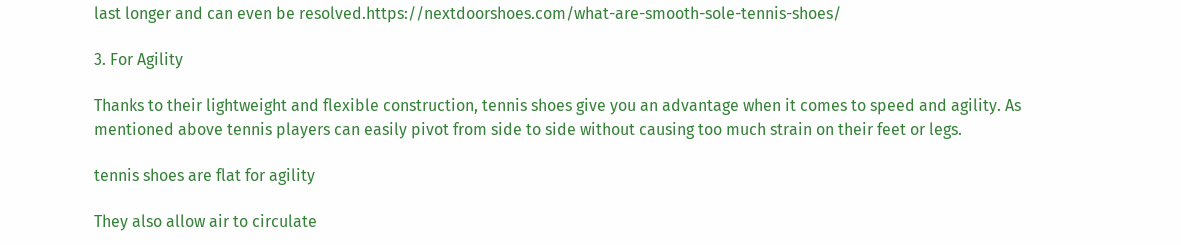last longer and can even be resolved.https://nextdoorshoes.com/what-are-smooth-sole-tennis-shoes/

3. For Agility

Thanks to their lightweight and flexible construction, tennis shoes give you an advantage when it comes to speed and agility. As mentioned above tennis players can easily pivot from side to side without causing too much strain on their feet or legs.

tennis shoes are flat for agility

They also allow air to circulate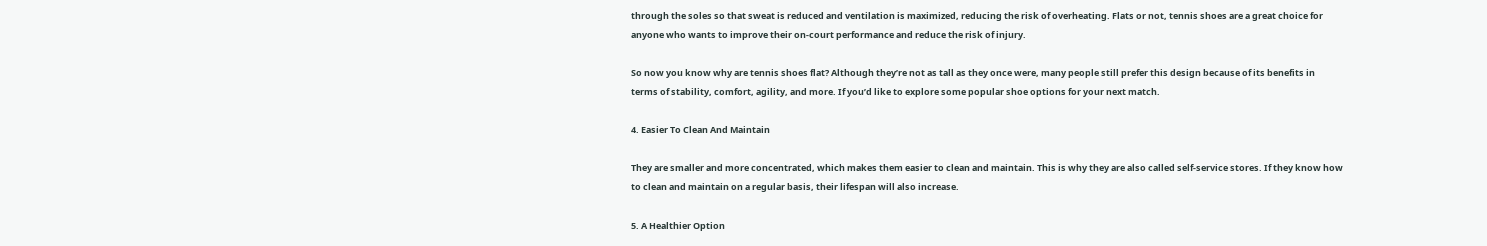through the soles so that sweat is reduced and ventilation is maximized, reducing the risk of overheating. Flats or not, tennis shoes are a great choice for anyone who wants to improve their on-court performance and reduce the risk of injury.

So now you know why are tennis shoes flat? Although they’re not as tall as they once were, many people still prefer this design because of its benefits in terms of stability, comfort, agility, and more. If you’d like to explore some popular shoe options for your next match.

4. Easier To Clean And Maintain

They are smaller and more concentrated, which makes them easier to clean and maintain. This is why they are also called self-service stores. If they know how to clean and maintain on a regular basis, their lifespan will also increase.

5. A Healthier Option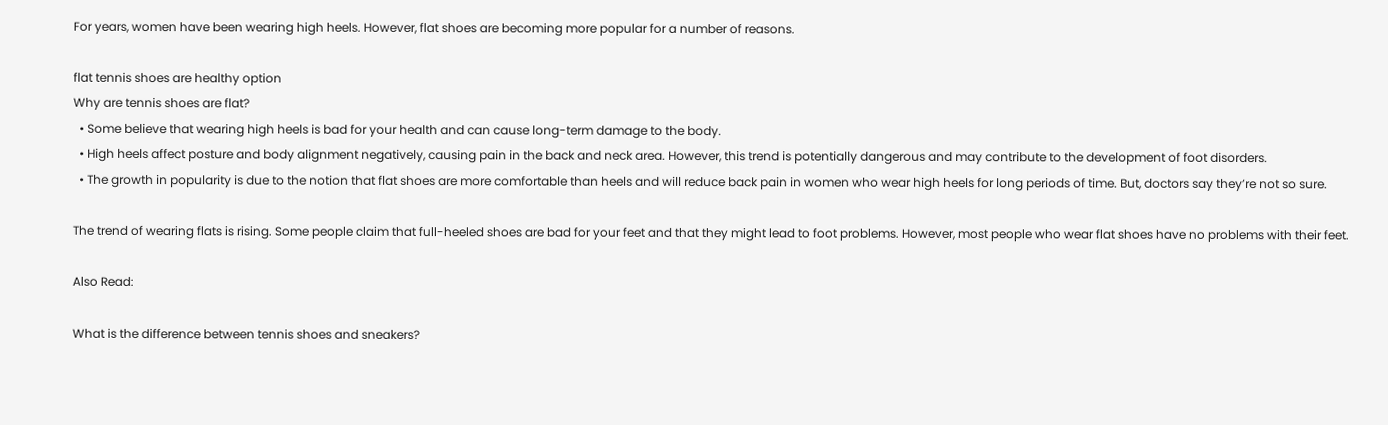For years, women have been wearing high heels. However, flat shoes are becoming more popular for a number of reasons.

flat tennis shoes are healthy option
Why are tennis shoes are flat?
  • Some believe that wearing high heels is bad for your health and can cause long-term damage to the body.
  • High heels affect posture and body alignment negatively, causing pain in the back and neck area. However, this trend is potentially dangerous and may contribute to the development of foot disorders.
  • The growth in popularity is due to the notion that flat shoes are more comfortable than heels and will reduce back pain in women who wear high heels for long periods of time. But, doctors say they’re not so sure.

The trend of wearing flats is rising. Some people claim that full-heeled shoes are bad for your feet and that they might lead to foot problems. However, most people who wear flat shoes have no problems with their feet.

Also Read:

What is the difference between tennis shoes and sneakers?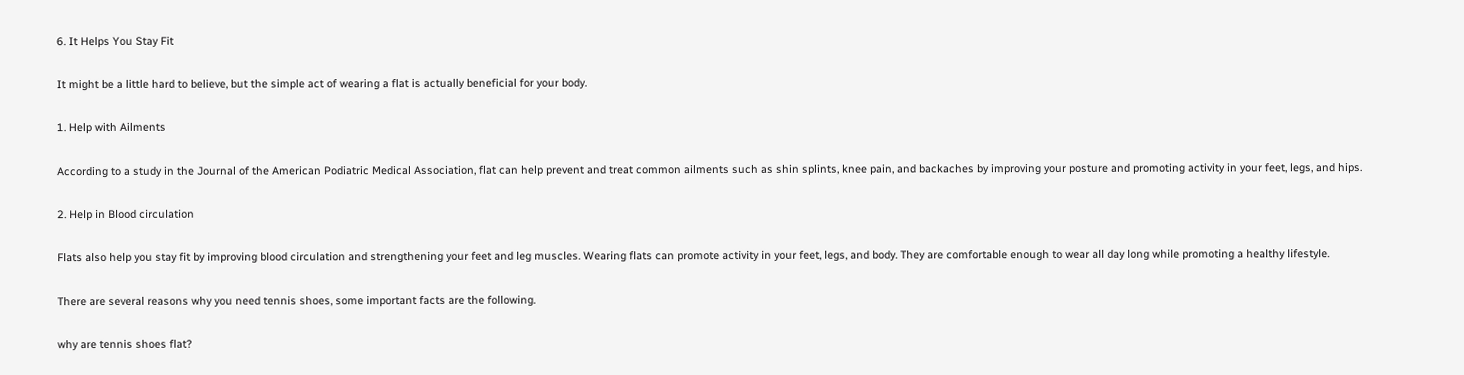6. It Helps You Stay Fit

It might be a little hard to believe, but the simple act of wearing a flat is actually beneficial for your body.

1. Help with Ailments

According to a study in the Journal of the American Podiatric Medical Association, flat can help prevent and treat common ailments such as shin splints, knee pain, and backaches by improving your posture and promoting activity in your feet, legs, and hips.

2. Help in Blood circulation

Flats also help you stay fit by improving blood circulation and strengthening your feet and leg muscles. Wearing flats can promote activity in your feet, legs, and body. They are comfortable enough to wear all day long while promoting a healthy lifestyle.

There are several reasons why you need tennis shoes, some important facts are the following.

why are tennis shoes flat?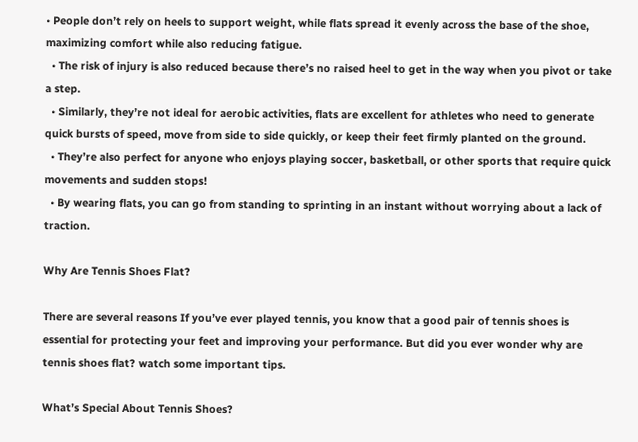• People don’t rely on heels to support weight, while flats spread it evenly across the base of the shoe, maximizing comfort while also reducing fatigue.
  • The risk of injury is also reduced because there’s no raised heel to get in the way when you pivot or take a step.
  • Similarly, they’re not ideal for aerobic activities, flats are excellent for athletes who need to generate quick bursts of speed, move from side to side quickly, or keep their feet firmly planted on the ground.
  • They’re also perfect for anyone who enjoys playing soccer, basketball, or other sports that require quick movements and sudden stops!
  • By wearing flats, you can go from standing to sprinting in an instant without worrying about a lack of traction.

Why Are Tennis Shoes Flat?

There are several reasons If you’ve ever played tennis, you know that a good pair of tennis shoes is essential for protecting your feet and improving your performance. But did you ever wonder why are tennis shoes flat? watch some important tips.

What’s Special About Tennis Shoes?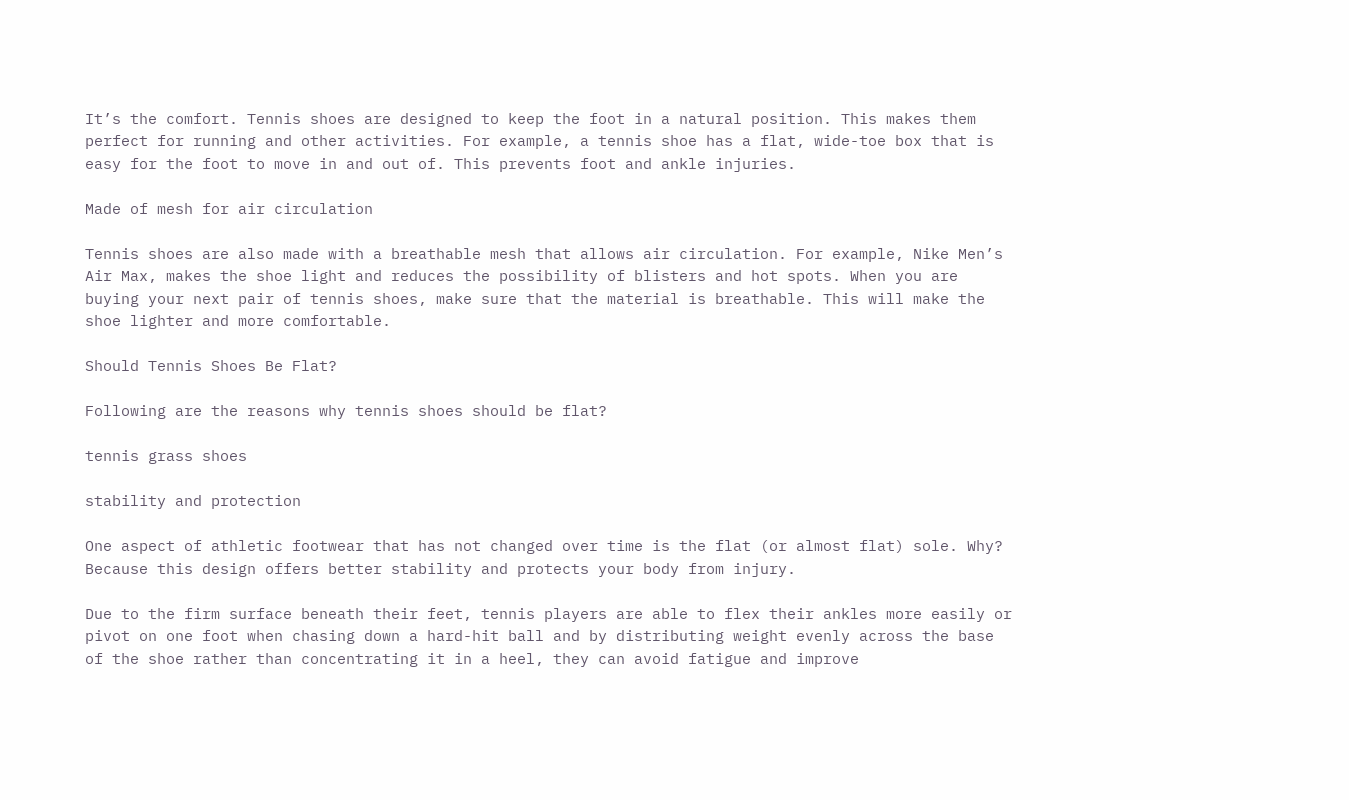It’s the comfort. Tennis shoes are designed to keep the foot in a natural position. This makes them perfect for running and other activities. For example, a tennis shoe has a flat, wide-toe box that is easy for the foot to move in and out of. This prevents foot and ankle injuries.

Made of mesh for air circulation

Tennis shoes are also made with a breathable mesh that allows air circulation. For example, Nike Men’s Air Max, makes the shoe light and reduces the possibility of blisters and hot spots. When you are buying your next pair of tennis shoes, make sure that the material is breathable. This will make the shoe lighter and more comfortable.

Should Tennis Shoes Be Flat?

Following are the reasons why tennis shoes should be flat?

tennis grass shoes

stability and protection

One aspect of athletic footwear that has not changed over time is the flat (or almost flat) sole. Why? Because this design offers better stability and protects your body from injury.

Due to the firm surface beneath their feet, tennis players are able to flex their ankles more easily or pivot on one foot when chasing down a hard-hit ball and by distributing weight evenly across the base of the shoe rather than concentrating it in a heel, they can avoid fatigue and improve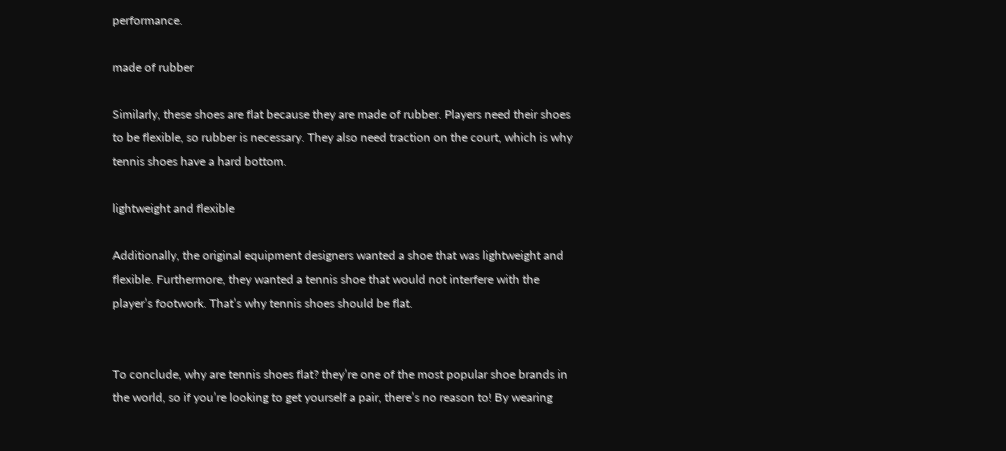performance.

made of rubber

Similarly, these shoes are flat because they are made of rubber. Players need their shoes to be flexible, so rubber is necessary. They also need traction on the court, which is why tennis shoes have a hard bottom.

lightweight and flexible

Additionally, the original equipment designers wanted a shoe that was lightweight and flexible. Furthermore, they wanted a tennis shoe that would not interfere with the player’s footwork. That’s why tennis shoes should be flat.


To conclude, why are tennis shoes flat? they’re one of the most popular shoe brands in the world, so if you’re looking to get yourself a pair, there’s no reason to! By wearing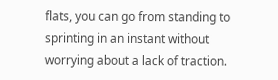flats, you can go from standing to sprinting in an instant without worrying about a lack of traction.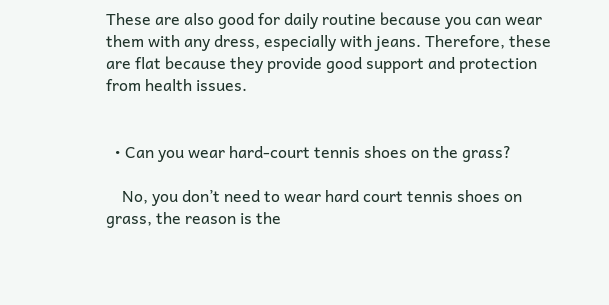These are also good for daily routine because you can wear them with any dress, especially with jeans. Therefore, these are flat because they provide good support and protection from health issues.


  • Can you wear hard-court tennis shoes on the grass?

    No, you don’t need to wear hard court tennis shoes on grass, the reason is the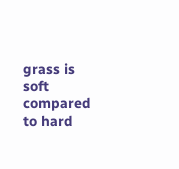grass is soft compared to hard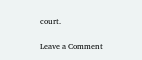court.

Leave a Comment